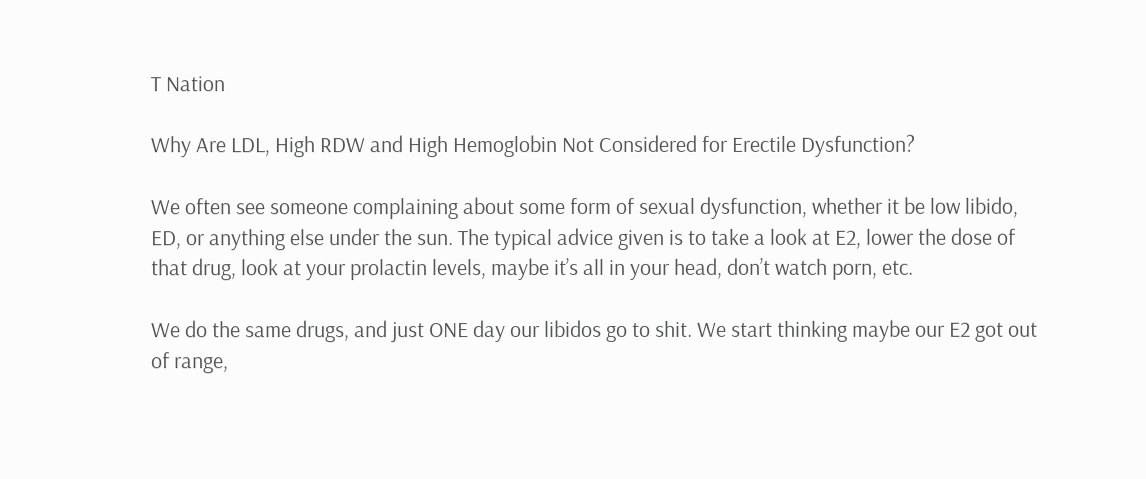T Nation

Why Are LDL, High RDW and High Hemoglobin Not Considered for Erectile Dysfunction?

We often see someone complaining about some form of sexual dysfunction, whether it be low libido, ED, or anything else under the sun. The typical advice given is to take a look at E2, lower the dose of that drug, look at your prolactin levels, maybe it’s all in your head, don’t watch porn, etc.

We do the same drugs, and just ONE day our libidos go to shit. We start thinking maybe our E2 got out of range,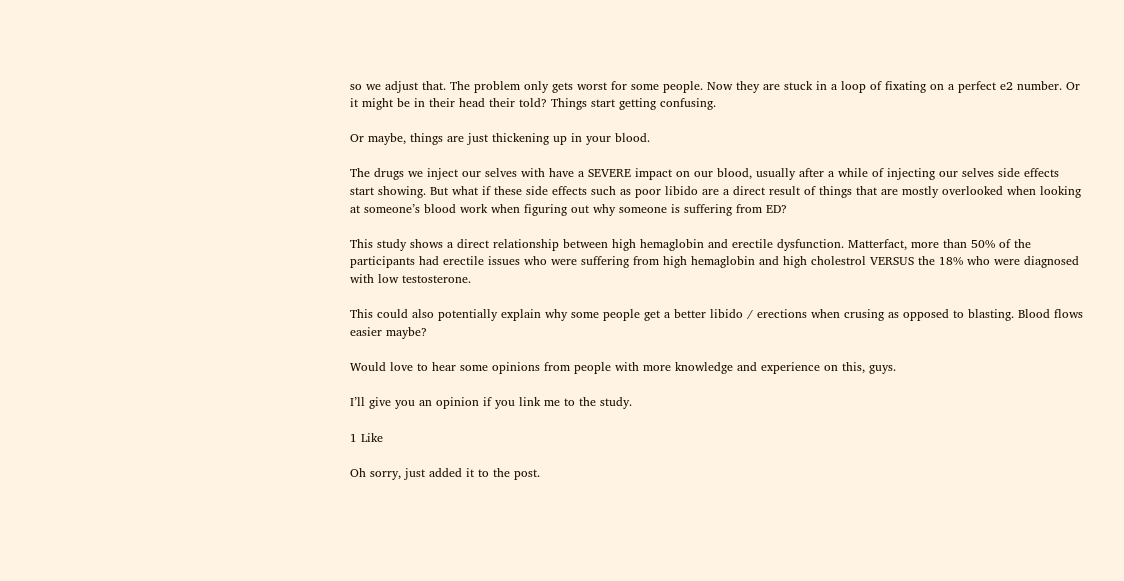so we adjust that. The problem only gets worst for some people. Now they are stuck in a loop of fixating on a perfect e2 number. Or it might be in their head their told? Things start getting confusing.

Or maybe, things are just thickening up in your blood.

The drugs we inject our selves with have a SEVERE impact on our blood, usually after a while of injecting our selves side effects start showing. But what if these side effects such as poor libido are a direct result of things that are mostly overlooked when looking at someone’s blood work when figuring out why someone is suffering from ED?

This study shows a direct relationship between high hemaglobin and erectile dysfunction. Matterfact, more than 50% of the participants had erectile issues who were suffering from high hemaglobin and high cholestrol VERSUS the 18% who were diagnosed with low testosterone.

This could also potentially explain why some people get a better libido / erections when crusing as opposed to blasting. Blood flows easier maybe?

Would love to hear some opinions from people with more knowledge and experience on this, guys.

I’ll give you an opinion if you link me to the study.

1 Like

Oh sorry, just added it to the post.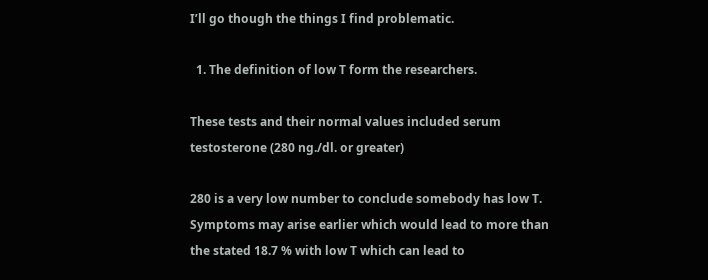I’ll go though the things I find problematic.

  1. The definition of low T form the researchers.

These tests and their normal values included serum testosterone (280 ng./dl. or greater)

280 is a very low number to conclude somebody has low T. Symptoms may arise earlier which would lead to more than the stated 18.7 % with low T which can lead to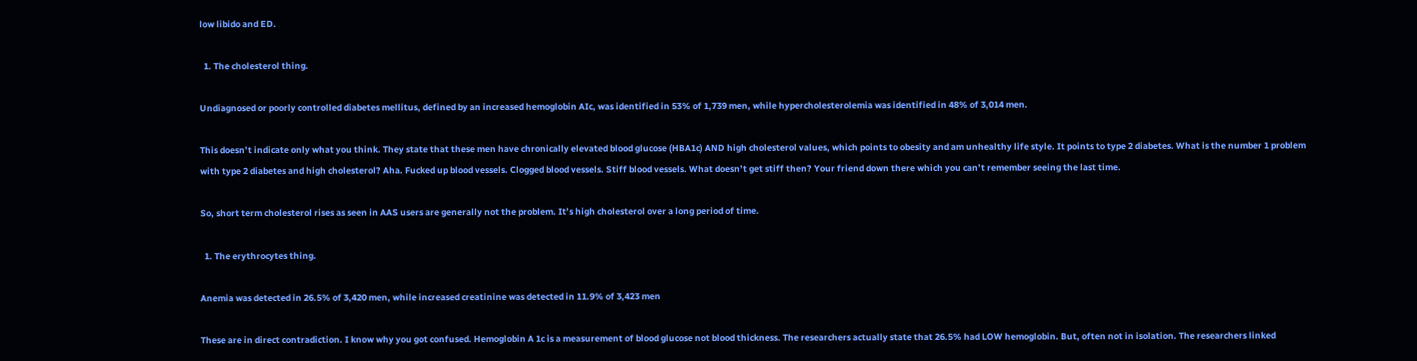low libido and ED.

  1. The cholesterol thing.

Undiagnosed or poorly controlled diabetes mellitus, defined by an increased hemoglobin AIc, was identified in 53% of 1,739 men, while hypercholesterolemia was identified in 48% of 3,014 men.

This doesn’t indicate only what you think. They state that these men have chronically elevated blood glucose (HBA1c) AND high cholesterol values, which points to obesity and am unhealthy life style. It points to type 2 diabetes. What is the number 1 problem with type 2 diabetes and high cholesterol? Aha. Fucked up blood vessels. Clogged blood vessels. Stiff blood vessels. What doesn’t get stiff then? Your friend down there which you can’t remember seeing the last time.

So, short term cholesterol rises as seen in AAS users are generally not the problem. It’s high cholesterol over a long period of time.

  1. The erythrocytes thing.

Anemia was detected in 26.5% of 3,420 men, while increased creatinine was detected in 11.9% of 3,423 men

These are in direct contradiction. I know why you got confused. Hemoglobin A 1c is a measurement of blood glucose not blood thickness. The researchers actually state that 26.5% had LOW hemoglobin. But, often not in isolation. The researchers linked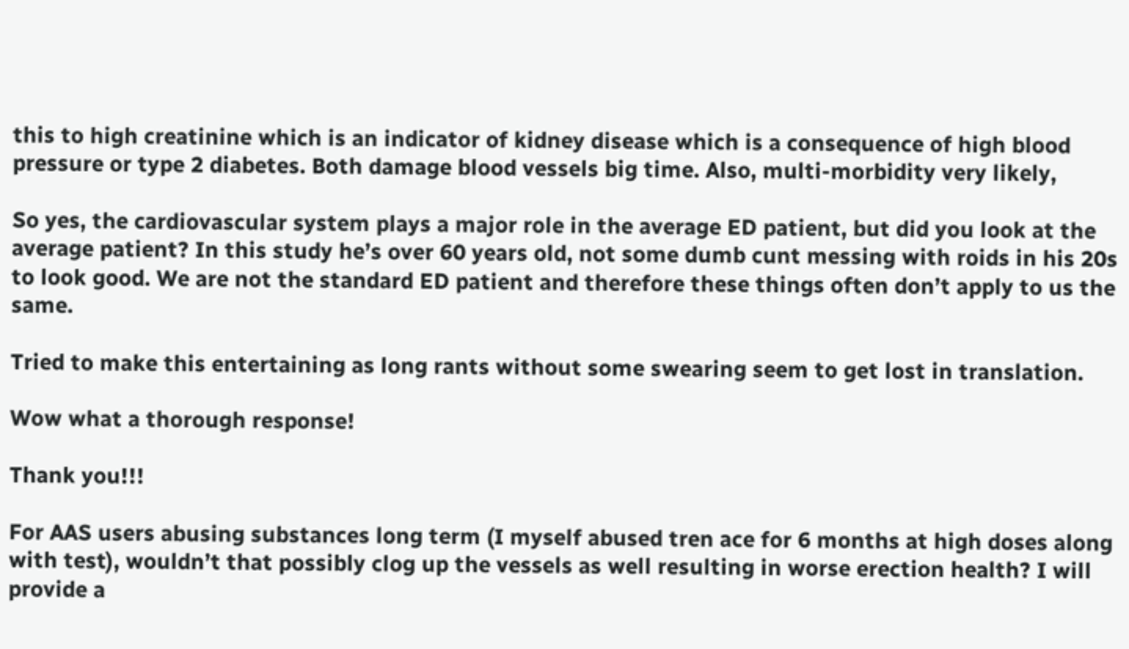this to high creatinine which is an indicator of kidney disease which is a consequence of high blood pressure or type 2 diabetes. Both damage blood vessels big time. Also, multi-morbidity very likely,

So yes, the cardiovascular system plays a major role in the average ED patient, but did you look at the average patient? In this study he’s over 60 years old, not some dumb cunt messing with roids in his 20s to look good. We are not the standard ED patient and therefore these things often don’t apply to us the same.

Tried to make this entertaining as long rants without some swearing seem to get lost in translation.

Wow what a thorough response!

Thank you!!!

For AAS users abusing substances long term (I myself abused tren ace for 6 months at high doses along with test), wouldn’t that possibly clog up the vessels as well resulting in worse erection health? I will provide a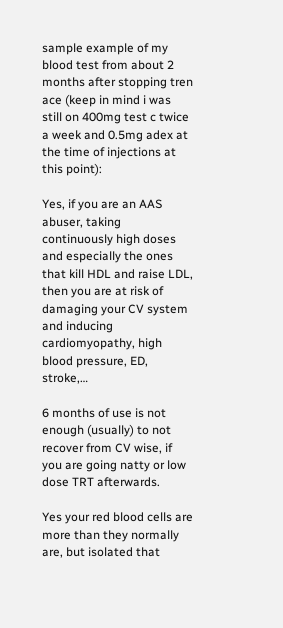sample example of my blood test from about 2 months after stopping tren ace (keep in mind i was still on 400mg test c twice a week and 0.5mg adex at the time of injections at this point):

Yes, if you are an AAS abuser, taking continuously high doses and especially the ones that kill HDL and raise LDL, then you are at risk of damaging your CV system and inducing cardiomyopathy, high blood pressure, ED, stroke,…

6 months of use is not enough (usually) to not recover from CV wise, if you are going natty or low dose TRT afterwards.

Yes your red blood cells are more than they normally are, but isolated that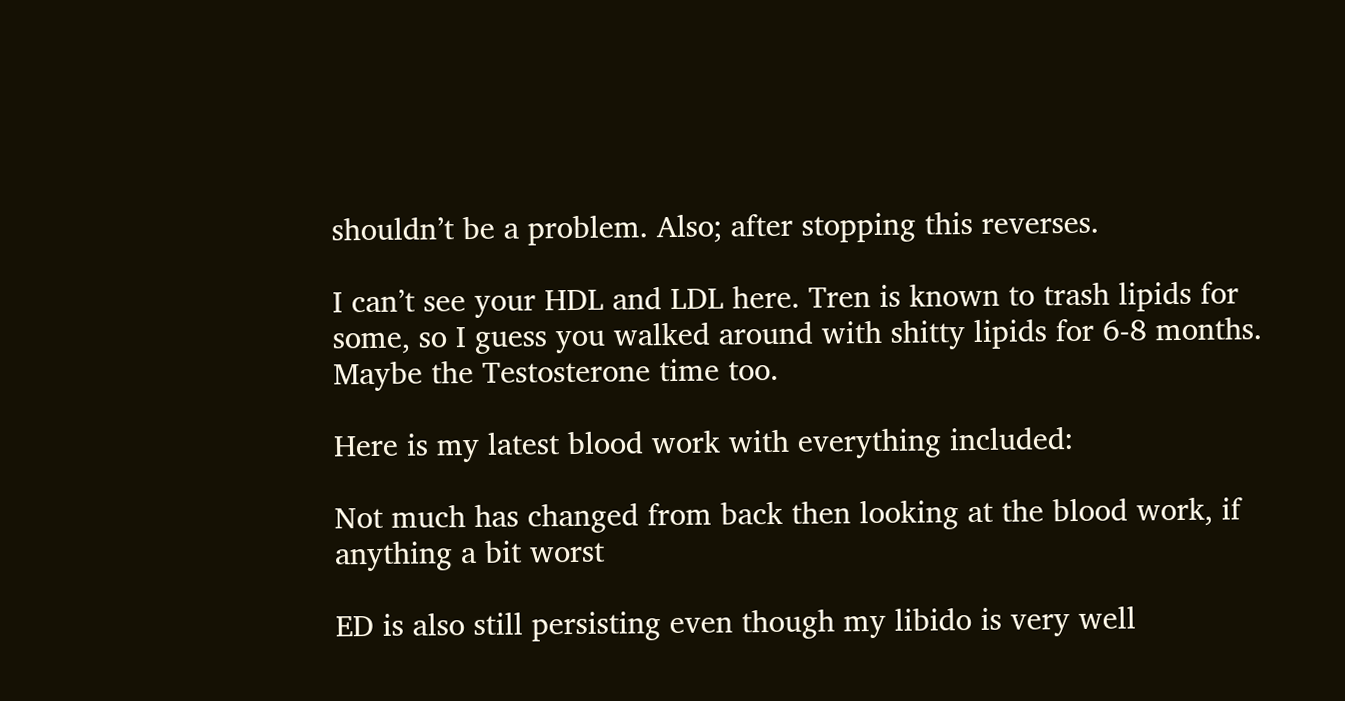shouldn’t be a problem. Also; after stopping this reverses.

I can’t see your HDL and LDL here. Tren is known to trash lipids for some, so I guess you walked around with shitty lipids for 6-8 months. Maybe the Testosterone time too.

Here is my latest blood work with everything included:

Not much has changed from back then looking at the blood work, if anything a bit worst

ED is also still persisting even though my libido is very well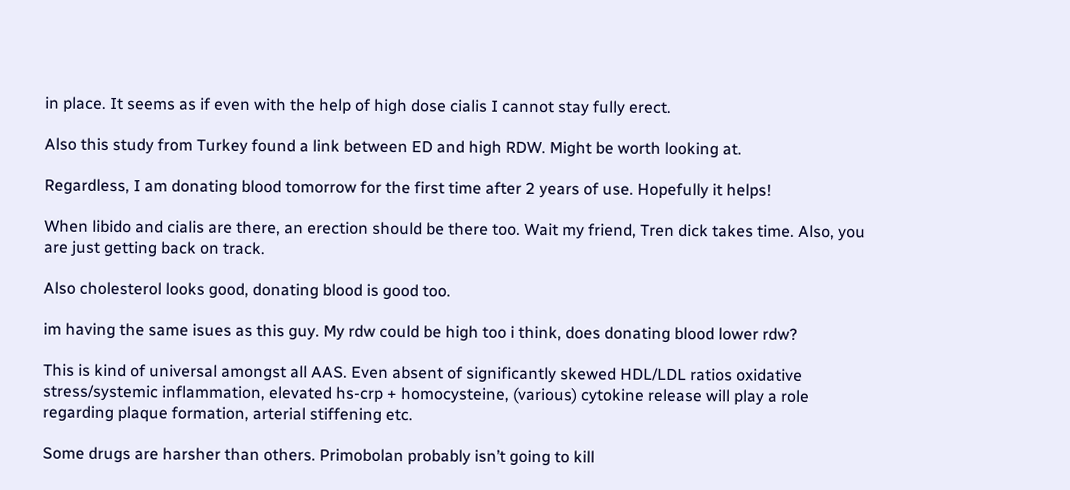in place. It seems as if even with the help of high dose cialis I cannot stay fully erect.

Also this study from Turkey found a link between ED and high RDW. Might be worth looking at.

Regardless, I am donating blood tomorrow for the first time after 2 years of use. Hopefully it helps!

When libido and cialis are there, an erection should be there too. Wait my friend, Tren dick takes time. Also, you are just getting back on track.

Also cholesterol looks good, donating blood is good too.

im having the same isues as this guy. My rdw could be high too i think, does donating blood lower rdw?

This is kind of universal amongst all AAS. Even absent of significantly skewed HDL/LDL ratios oxidative stress/systemic inflammation, elevated hs-crp + homocysteine, (various) cytokine release will play a role regarding plaque formation, arterial stiffening etc.

Some drugs are harsher than others. Primobolan probably isn’t going to kill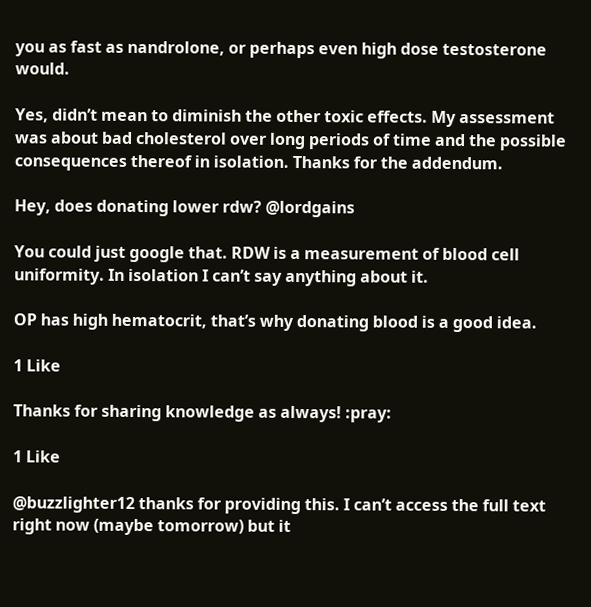you as fast as nandrolone, or perhaps even high dose testosterone would.

Yes, didn’t mean to diminish the other toxic effects. My assessment was about bad cholesterol over long periods of time and the possible consequences thereof in isolation. Thanks for the addendum.

Hey, does donating lower rdw? @lordgains

You could just google that. RDW is a measurement of blood cell uniformity. In isolation I can’t say anything about it.

OP has high hematocrit, that’s why donating blood is a good idea.

1 Like

Thanks for sharing knowledge as always! :pray:

1 Like

@buzzlighter12 thanks for providing this. I can’t access the full text right now (maybe tomorrow) but it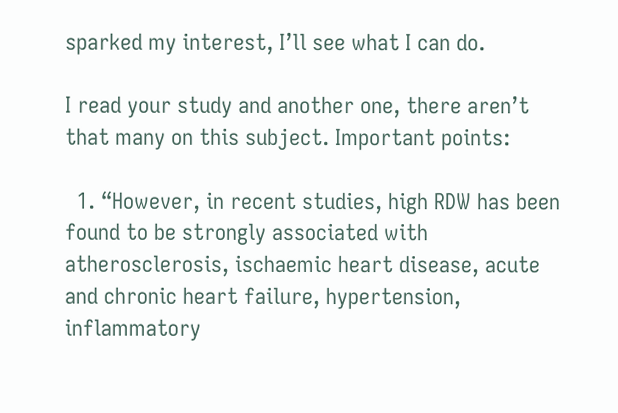sparked my interest, I’ll see what I can do.

I read your study and another one, there aren’t that many on this subject. Important points:

  1. “However, in recent studies, high RDW has been found to be strongly associated with atherosclerosis, ischaemic heart disease, acute and chronic heart failure, hypertension, inflammatory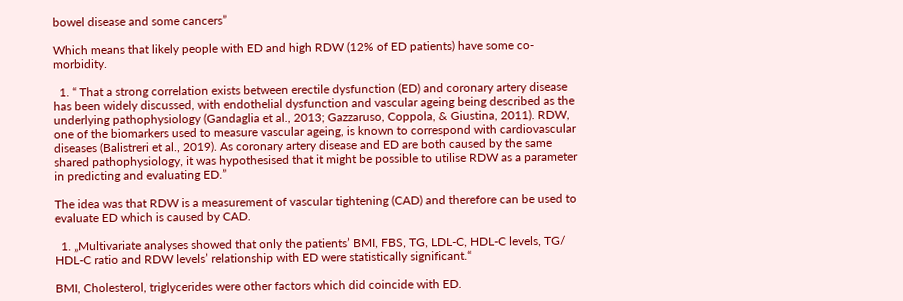bowel disease and some cancers”

Which means that likely people with ED and high RDW (12% of ED patients) have some co-morbidity.

  1. “ That a strong correlation exists between erectile dysfunction (ED) and coronary artery disease has been widely discussed, with endothelial dysfunction and vascular ageing being described as the underlying pathophysiology (Gandaglia et al., 2013; Gazzaruso, Coppola, & Giustina, 2011). RDW, one of the biomarkers used to measure vascular ageing, is known to correspond with cardiovascular diseases (Balistreri et al., 2019). As coronary artery disease and ED are both caused by the same shared pathophysiology, it was hypothesised that it might be possible to utilise RDW as a parameter in predicting and evaluating ED.”

The idea was that RDW is a measurement of vascular tightening (CAD) and therefore can be used to evaluate ED which is caused by CAD.

  1. „Multivariate analyses showed that only the patients’ BMI, FBS, TG, LDL‐C, HDL‐C levels, TG/ HDL‐C ratio and RDW levels’ relationship with ED were statistically significant.“

BMI, Cholesterol, triglycerides were other factors which did coincide with ED.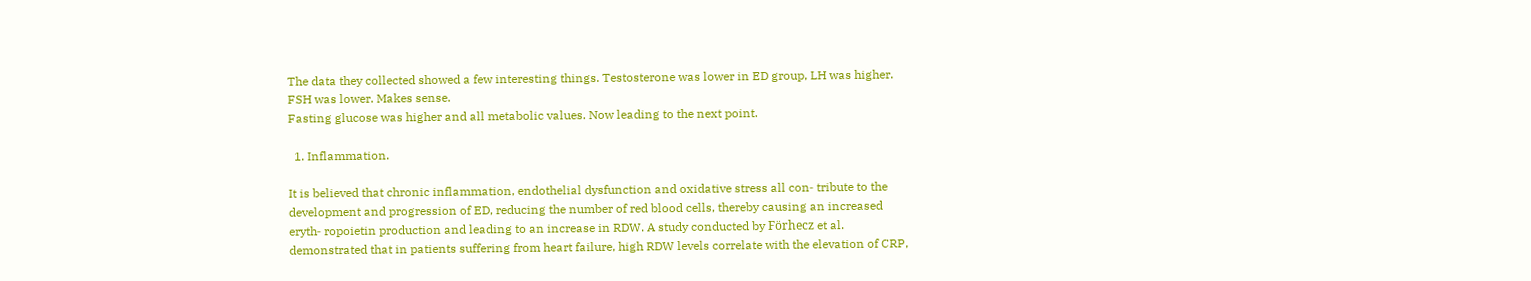The data they collected showed a few interesting things. Testosterone was lower in ED group, LH was higher. FSH was lower. Makes sense.
Fasting glucose was higher and all metabolic values. Now leading to the next point.

  1. Inflammation.

It is believed that chronic inflammation, endothelial dysfunction and oxidative stress all con‐ tribute to the development and progression of ED, reducing the number of red blood cells, thereby causing an increased eryth‐ ropoietin production and leading to an increase in RDW. A study conducted by Förhecz et al. demonstrated that in patients suffering from heart failure, high RDW levels correlate with the elevation of CRP,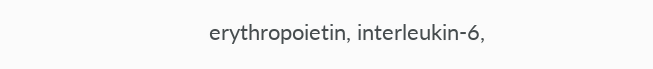erythropoietin, interleukin‐6,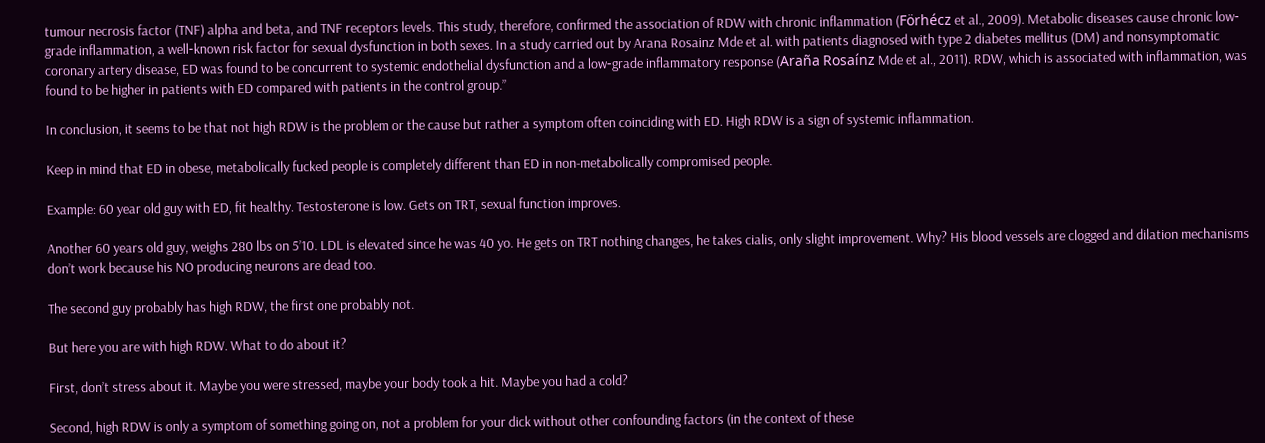tumour necrosis factor (TNF) alpha and beta, and TNF receptors levels. This study, therefore, confirmed the association of RDW with chronic inflammation (Förhécz et al., 2009). Metabolic diseases cause chronic low‐grade inflammation, a well‐known risk factor for sexual dysfunction in both sexes. In a study carried out by Arana Rosainz Mde et al. with patients diagnosed with type 2 diabetes mellitus (DM) and nonsymptomatic coronary artery disease, ED was found to be concurrent to systemic endothelial dysfunction and a low‐grade inflammatory response (Araña Rosaínz Mde et al., 2011). RDW, which is associated with inflammation, was found to be higher in patients with ED compared with patients in the control group.”

In conclusion, it seems to be that not high RDW is the problem or the cause but rather a symptom often coinciding with ED. High RDW is a sign of systemic inflammation.

Keep in mind that ED in obese, metabolically fucked people is completely different than ED in non-metabolically compromised people.

Example: 60 year old guy with ED, fit healthy. Testosterone is low. Gets on TRT, sexual function improves.

Another 60 years old guy, weighs 280 lbs on 5’10. LDL is elevated since he was 40 yo. He gets on TRT nothing changes, he takes cialis, only slight improvement. Why? His blood vessels are clogged and dilation mechanisms don’t work because his NO producing neurons are dead too.

The second guy probably has high RDW, the first one probably not.

But here you are with high RDW. What to do about it?

First, don’t stress about it. Maybe you were stressed, maybe your body took a hit. Maybe you had a cold?

Second, high RDW is only a symptom of something going on, not a problem for your dick without other confounding factors (in the context of these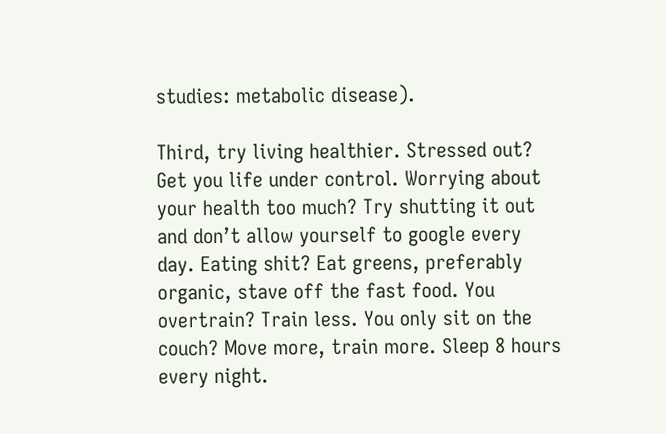studies: metabolic disease).

Third, try living healthier. Stressed out? Get you life under control. Worrying about your health too much? Try shutting it out and don’t allow yourself to google every day. Eating shit? Eat greens, preferably organic, stave off the fast food. You overtrain? Train less. You only sit on the couch? Move more, train more. Sleep 8 hours every night.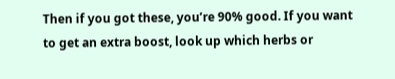Then if you got these, you’re 90% good. If you want to get an extra boost, look up which herbs or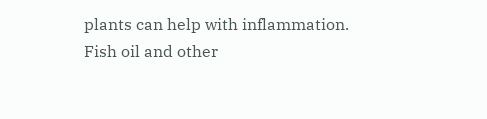plants can help with inflammation. Fish oil and other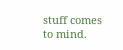stuff comes to mind.